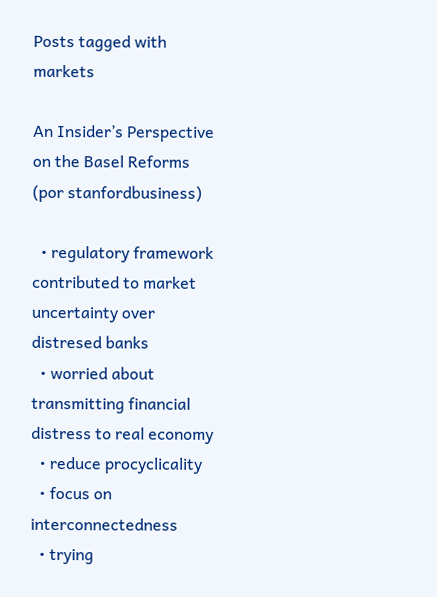Posts tagged with markets

An Insider’s Perspective on the Basel Reforms (por stanfordbusiness)

  • regulatory framework contributed to market uncertainty over distresed banks
  • worried about transmitting financial distress to real economy
  • reduce procyclicality
  • focus on interconnectedness
  • trying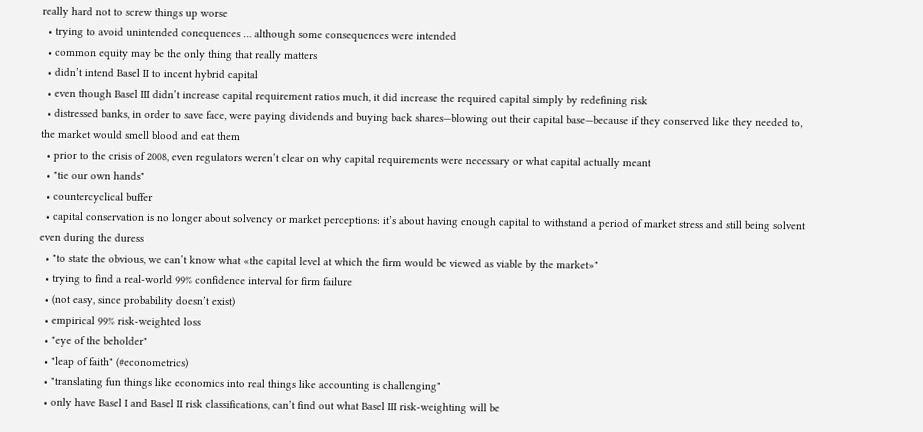really hard not to screw things up worse
  • trying to avoid unintended conequences … although some consequences were intended
  • common equity may be the only thing that really matters
  • didn’t intend Basel II to incent hybrid capital
  • even though Basel III didn’t increase capital requirement ratios much, it did increase the required capital simply by redefining risk
  • distressed banks, in order to save face, were paying dividends and buying back shares—blowing out their capital base—because if they conserved like they needed to, the market would smell blood and eat them
  • prior to the crisis of 2008, even regulators weren’t clear on why capital requirements were necessary or what capital actually meant
  • "tie our own hands"
  • countercyclical buffer
  • capital conservation is no longer about solvency or market perceptions: it’s about having enough capital to withstand a period of market stress and still being solvent even during the duress
  • "to state the obvious, we can’t know what «the capital level at which the firm would be viewed as viable by the market»"
  • trying to find a real-world 99% confidence interval for firm failure
  • (not easy, since probability doesn’t exist)
  • empirical 99% risk-weighted loss
  • "eye of the beholder"
  • "leap of faith" (#econometrics)
  • "translating fun things like economics into real things like accounting is challenging"
  • only have Basel I and Basel II risk classifications, can’t find out what Basel III risk-weighting will be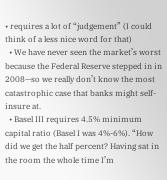• requires a lot of “judgement” (I could think of a less nice word for that)
  • We have never seen the market’s worst because the Federal Reserve stepped in in 2008—so we really don’t know the most catastrophic case that banks might self-insure at.
  • Basel III requires 4.5% minimum capital ratio (Basel I was 4%-6%). “How did we get the half percent? Having sat in the room the whole time I’m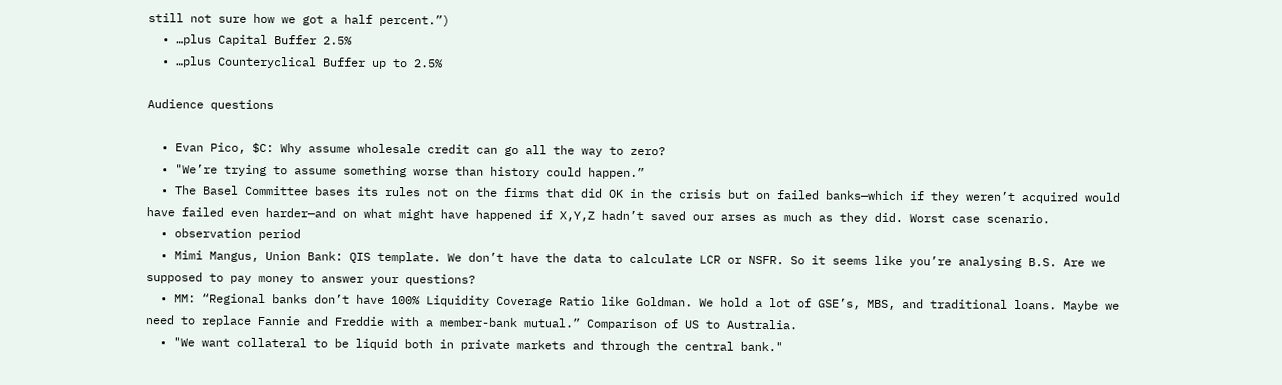still not sure how we got a half percent.”)
  • …plus Capital Buffer 2.5%
  • …plus Counteryclical Buffer up to 2.5%

Audience questions

  • Evan Pico, $C: Why assume wholesale credit can go all the way to zero?
  • "We’re trying to assume something worse than history could happen.”
  • The Basel Committee bases its rules not on the firms that did OK in the crisis but on failed banks—which if they weren’t acquired would have failed even harder—and on what might have happened if X,Y,Z hadn’t saved our arses as much as they did. Worst case scenario.
  • observation period
  • Mimi Mangus, Union Bank: QIS template. We don’t have the data to calculate LCR or NSFR. So it seems like you’re analysing B.S. Are we supposed to pay money to answer your questions?
  • MM: “Regional banks don’t have 100% Liquidity Coverage Ratio like Goldman. We hold a lot of GSE’s, MBS, and traditional loans. Maybe we need to replace Fannie and Freddie with a member-bank mutual.” Comparison of US to Australia.
  • "We want collateral to be liquid both in private markets and through the central bank."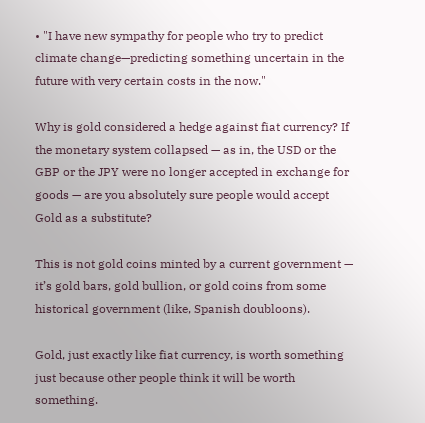• "I have new sympathy for people who try to predict climate change—predicting something uncertain in the future with very certain costs in the now."

Why is gold considered a hedge against fiat currency? If the monetary system collapsed — as in, the USD or the GBP or the JPY were no longer accepted in exchange for goods — are you absolutely sure people would accept Gold as a substitute?

This is not gold coins minted by a current government — it’s gold bars, gold bullion, or gold coins from some historical government (like, Spanish doubloons).

Gold, just exactly like fiat currency, is worth something just because other people think it will be worth something.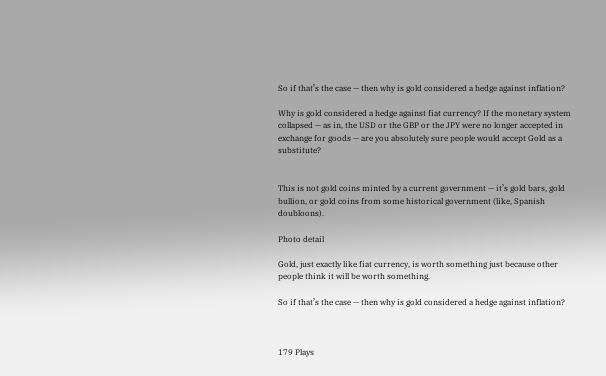So if that’s the case — then why is gold considered a hedge against inflation?

Why is gold considered a hedge against fiat currency? If the monetary system collapsed — as in, the USD or the GBP or the JPY were no longer accepted in exchange for goods — are you absolutely sure people would accept Gold as a substitute?


This is not gold coins minted by a current government — it’s gold bars, gold bullion, or gold coins from some historical government (like, Spanish doubloons).

Photo detail

Gold, just exactly like fiat currency, is worth something just because other people think it will be worth something.

So if that’s the case — then why is gold considered a hedge against inflation?



179 Plays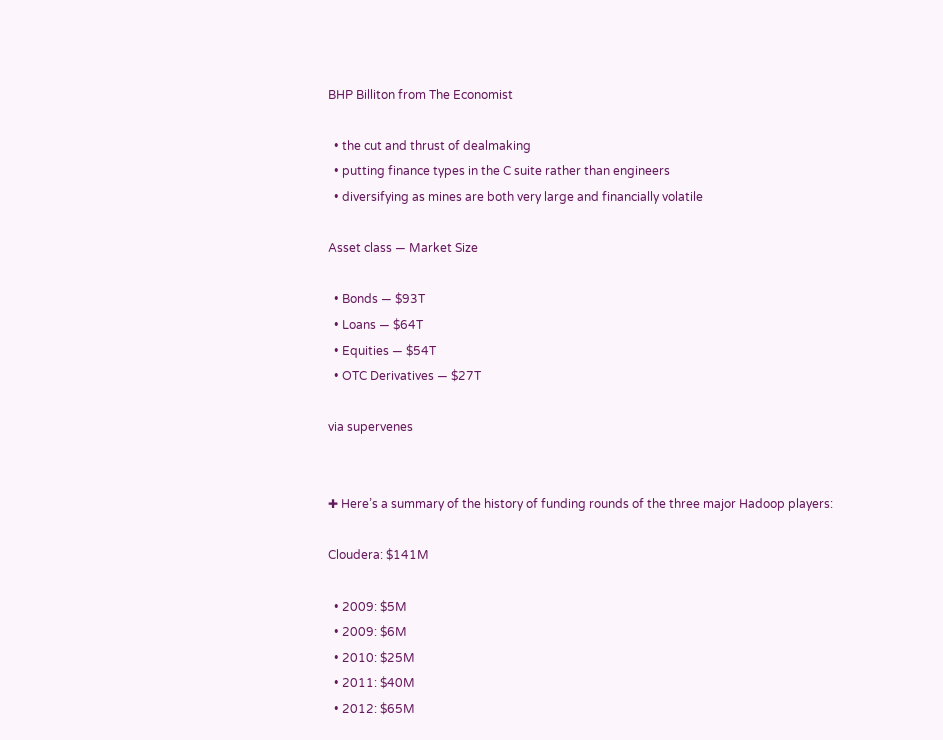BHP Billiton from The Economist

  • the cut and thrust of dealmaking
  • putting finance types in the C suite rather than engineers
  • diversifying as mines are both very large and financially volatile

Asset class — Market Size

  • Bonds — $93T
  • Loans — $64T
  • Equities — $54T
  • OTC Derivatives — $27T

via supervenes


✚ Here’s a summary of the history of funding rounds of the three major Hadoop players:

Cloudera: $141M

  • 2009: $5M
  • 2009: $6M
  • 2010: $25M
  • 2011: $40M
  • 2012: $65M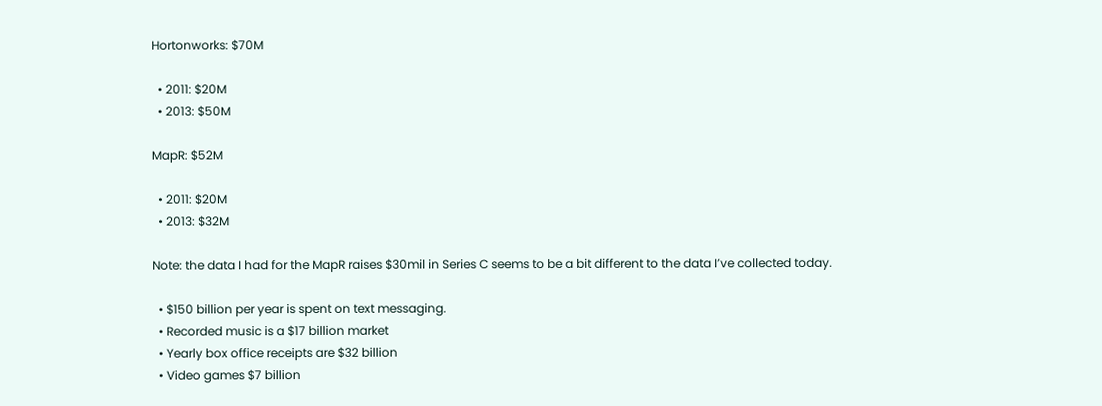Hortonworks: $70M

  • 2011: $20M
  • 2013: $50M

MapR: $52M

  • 2011: $20M
  • 2013: $32M

Note: the data I had for the MapR raises $30mil in Series C seems to be a bit different to the data I’ve collected today.

  • $150 billion per year is spent on text messaging.
  • Recorded music is a $17 billion market
  • Yearly box office receipts are $32 billion
  • Video games $7 billion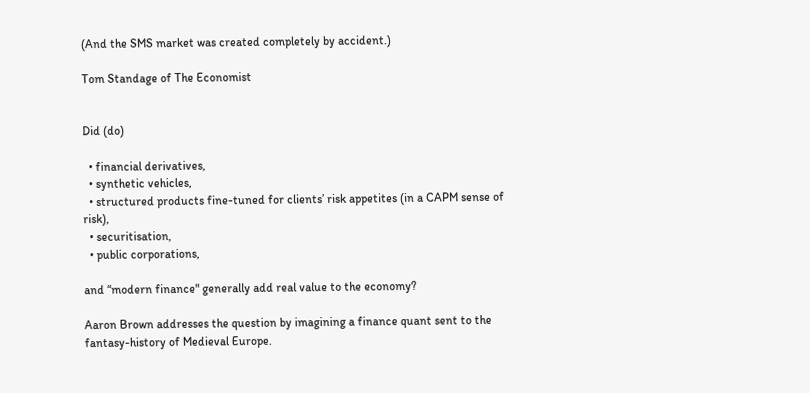(And the SMS market was created completely by accident.)

Tom Standage of The Economist


Did (do)

  • financial derivatives,
  • synthetic vehicles,
  • structured products fine-tuned for clients’ risk appetites (in a CAPM sense of risk),
  • securitisation,
  • public corporations,

and “modern finance" generally add real value to the economy?

Aaron Brown addresses the question by imagining a finance quant sent to the fantasy-history of Medieval Europe.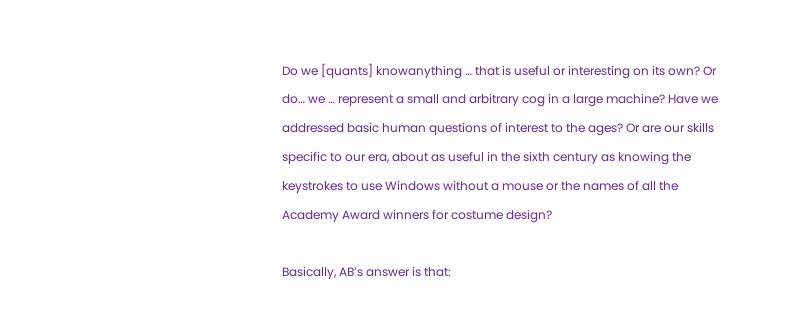Do we [quants] knowanything … that is useful or interesting on its own? Or do… we … represent a small and arbitrary cog in a large machine? Have we addressed basic human questions of interest to the ages? Or are our skills specific to our era, about as useful in the sixth century as knowing the keystrokes to use Windows without a mouse or the names of all the Academy Award winners for costume design?

Basically, AB’s answer is that: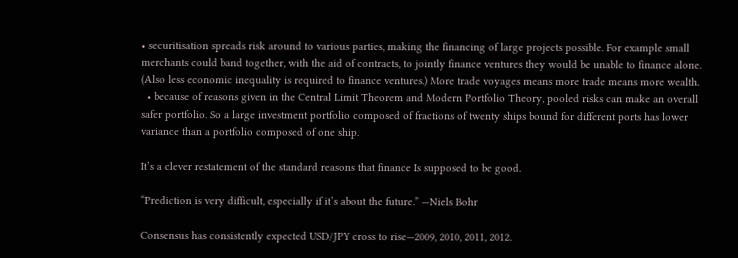• securitisation spreads risk around to various parties, making the financing of large projects possible. For example small merchants could band together, with the aid of contracts, to jointly finance ventures they would be unable to finance alone. (Also less economic inequality is required to finance ventures.) More trade voyages means more trade means more wealth.
  • because of reasons given in the Central Limit Theorem and Modern Portfolio Theory, pooled risks can make an overall safer portfolio. So a large investment portfolio composed of fractions of twenty ships bound for different ports has lower variance than a portfolio composed of one ship.

It’s a clever restatement of the standard reasons that finance Is supposed to be good.

“Prediction is very difficult, especially if it’s about the future.” —Niels Bohr

Consensus has consistently expected USD/JPY cross to rise—2009, 2010, 2011, 2012.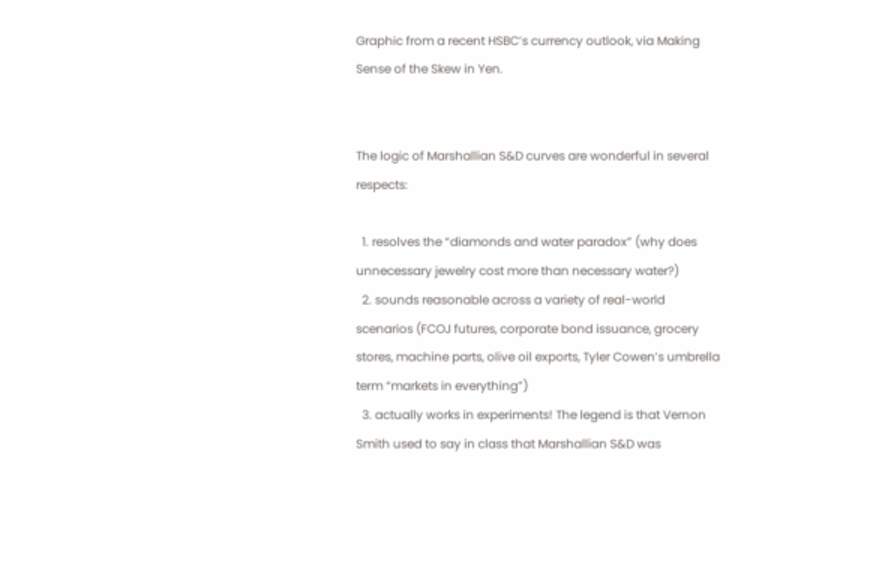Graphic from a recent HSBC’s currency outlook, via Making Sense of the Skew in Yen.


The logic of Marshallian S&D curves are wonderful in several respects:

  1. resolves the “diamonds and water paradox” (why does unnecessary jewelry cost more than necessary water?)
  2. sounds reasonable across a variety of real-world scenarios (FCOJ futures, corporate bond issuance, grocery stores, machine parts, olive oil exports, Tyler Cowen’s umbrella term “markets in everything”)
  3. actually works in experiments! The legend is that Vernon Smith used to say in class that Marshallian S&D was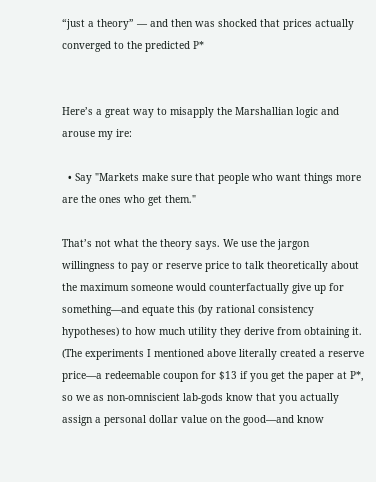“just a theory” — and then was shocked that prices actually converged to the predicted P*


Here’s a great way to misapply the Marshallian logic and arouse my ire:

  • Say "Markets make sure that people who want things more are the ones who get them."

That’s not what the theory says. We use the jargon willingness to pay or reserve price to talk theoretically about the maximum someone would counterfactually give up for something—and equate this (by rational consistency hypotheses) to how much utility they derive from obtaining it. (The experiments I mentioned above literally created a reserve price—a redeemable coupon for $13 if you get the paper at P*, so we as non-omniscient lab-gods know that you actually assign a personal dollar value on the good—and know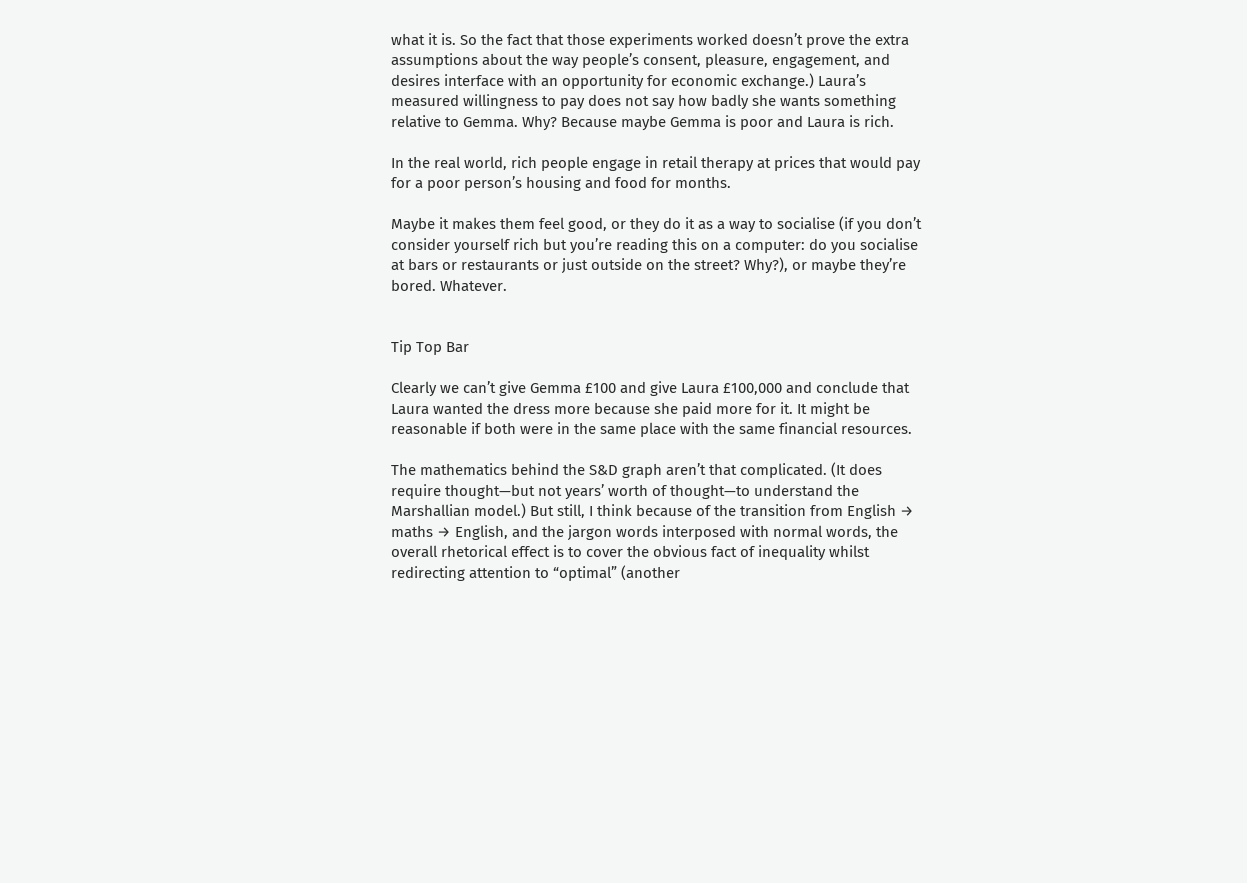what it is. So the fact that those experiments worked doesn’t prove the extra assumptions about the way people’s consent, pleasure, engagement, and desires interface with an opportunity for economic exchange.) Laura’s measured willingness to pay does not say how badly she wants something relative to Gemma. Why? Because maybe Gemma is poor and Laura is rich.

In the real world, rich people engage in retail therapy at prices that would pay for a poor person’s housing and food for months.

Maybe it makes them feel good, or they do it as a way to socialise (if you don’t consider yourself rich but you’re reading this on a computer: do you socialise at bars or restaurants or just outside on the street? Why?), or maybe they’re bored. Whatever.


Tip Top Bar

Clearly we can’t give Gemma £100 and give Laura £100,000 and conclude that Laura wanted the dress more because she paid more for it. It might be reasonable if both were in the same place with the same financial resources.

The mathematics behind the S&D graph aren’t that complicated. (It does require thought—but not years’ worth of thought—to understand the Marshallian model.) But still, I think because of the transition from English → maths → English, and the jargon words interposed with normal words, the overall rhetorical effect is to cover the obvious fact of inequality whilst redirecting attention to “optimal” (another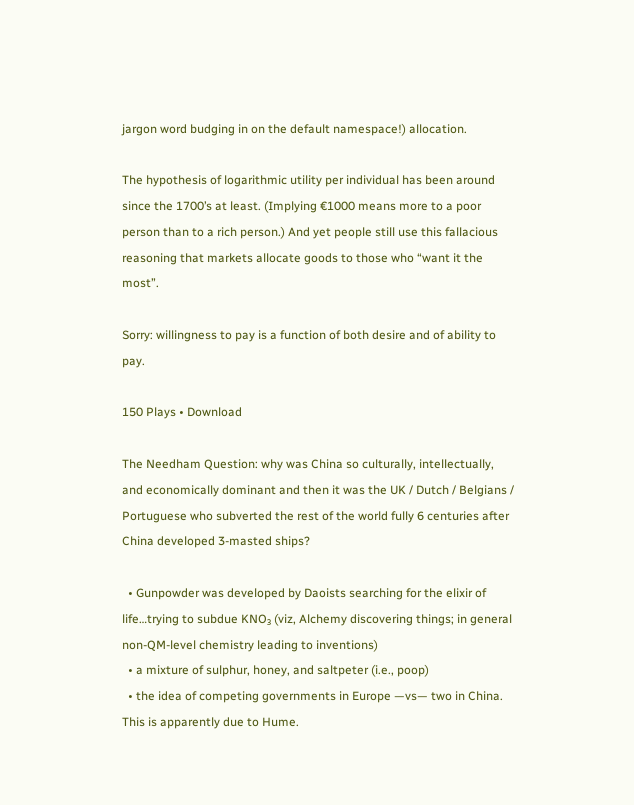jargon word budging in on the default namespace!) allocation.

The hypothesis of logarithmic utility per individual has been around since the 1700’s at least. (Implying €1000 means more to a poor person than to a rich person.) And yet people still use this fallacious reasoning that markets allocate goods to those who “want it the most”.

Sorry: willingness to pay is a function of both desire and of ability to pay.

150 Plays • Download

The Needham Question: why was China so culturally, intellectually, and economically dominant and then it was the UK / Dutch / Belgians / Portuguese who subverted the rest of the world fully 6 centuries after China developed 3-masted ships?

  • Gunpowder was developed by Daoists searching for the elixir of life…trying to subdue KNO₃ (viz, Alchemy discovering things; in general non-QM-level chemistry leading to inventions)
  • a mixture of sulphur, honey, and saltpeter (i.e., poop)
  • the idea of competing governments in Europe —vs— two in China. This is apparently due to Hume.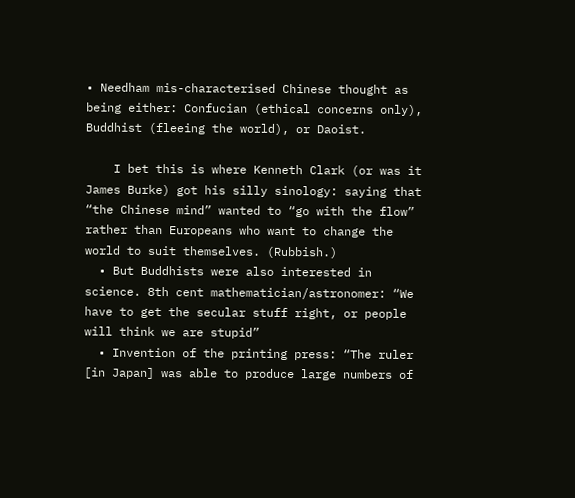• Needham mis-characterised Chinese thought as being either: Confucian (ethical concerns only), Buddhist (fleeing the world), or Daoist.

    I bet this is where Kenneth Clark (or was it James Burke) got his silly sinology: saying that “the Chinese mind” wanted to “go with the flow” rather than Europeans who want to change the world to suit themselves. (Rubbish.)
  • But Buddhists were also interested in science. 8th cent mathematician/astronomer: “We have to get the secular stuff right, or people will think we are stupid”
  • Invention of the printing press: “The ruler [in Japan] was able to produce large numbers of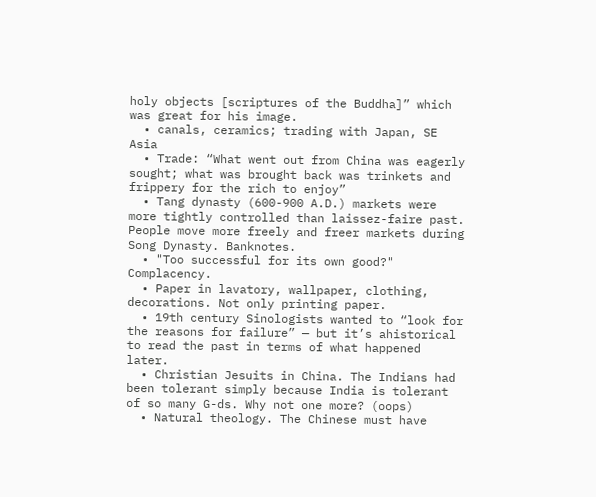holy objects [scriptures of the Buddha]” which was great for his image.
  • canals, ceramics; trading with Japan, SE Asia
  • Trade: “What went out from China was eagerly sought; what was brought back was trinkets and frippery for the rich to enjoy”
  • Tang dynasty (600-900 A.D.) markets were more tightly controlled than laissez-faire past. People move more freely and freer markets during Song Dynasty. Banknotes.
  • "Too successful for its own good?" Complacency.
  • Paper in lavatory, wallpaper, clothing, decorations. Not only printing paper.
  • 19th century Sinologists wanted to “look for the reasons for failure” — but it’s ahistorical to read the past in terms of what happened later.
  • Christian Jesuits in China. The Indians had been tolerant simply because India is tolerant of so many G-ds. Why not one more? (oops)
  • Natural theology. The Chinese must have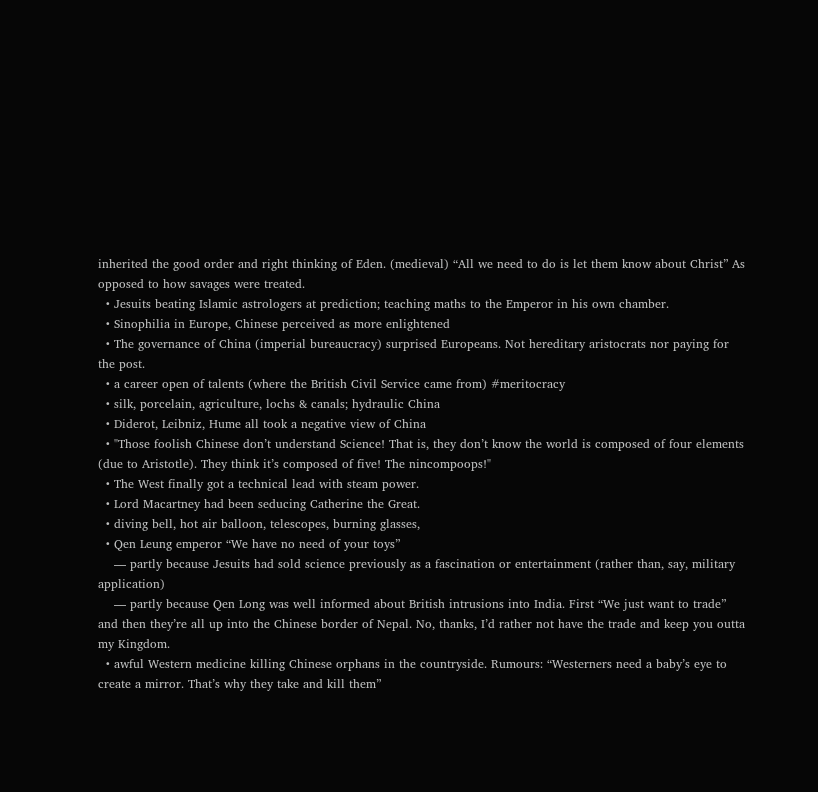inherited the good order and right thinking of Eden. (medieval) “All we need to do is let them know about Christ” As opposed to how savages were treated.
  • Jesuits beating Islamic astrologers at prediction; teaching maths to the Emperor in his own chamber.
  • Sinophilia in Europe, Chinese perceived as more enlightened
  • The governance of China (imperial bureaucracy) surprised Europeans. Not hereditary aristocrats nor paying for the post.
  • a career open of talents (where the British Civil Service came from) #meritocracy
  • silk, porcelain, agriculture, lochs & canals; hydraulic China
  • Diderot, Leibniz, Hume all took a negative view of China
  • "Those foolish Chinese don’t understand Science! That is, they don’t know the world is composed of four elements (due to Aristotle). They think it’s composed of five! The nincompoops!"
  • The West finally got a technical lead with steam power.
  • Lord Macartney had been seducing Catherine the Great.
  • diving bell, hot air balloon, telescopes, burning glasses,
  • Qen Leung emperor “We have no need of your toys”
    — partly because Jesuits had sold science previously as a fascination or entertainment (rather than, say, military application)
    — partly because Qen Long was well informed about British intrusions into India. First “We just want to trade” and then they’re all up into the Chinese border of Nepal. No, thanks, I’d rather not have the trade and keep you outta my Kingdom.
  • awful Western medicine killing Chinese orphans in the countryside. Rumours: “Westerners need a baby’s eye to create a mirror. That’s why they take and kill them”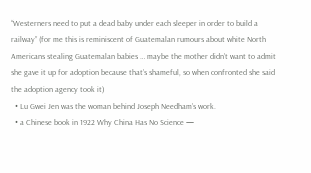“Westerners need to put a dead baby under each sleeper in order to build a railway” (for me this is reminiscent of Guatemalan rumours about white North Americans stealing Guatemalan babies … maybe the mother didn’t want to admit she gave it up for adoption because that’s shameful, so when confronted she said the adoption agency took it)
  • Lu Gwei Jen was the woman behind Joseph Needham’s work.
  • a Chinese book in 1922 Why China Has No Science —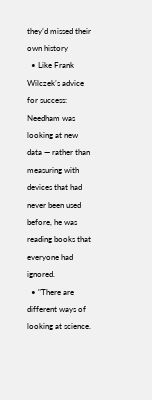they’d missed their own history
  • Like Frank Wilczek’s advice for success: Needham was looking at new data — rather than measuring with devices that had never been used before, he was reading books that everyone had ignored.
  • "There are different ways of looking at science.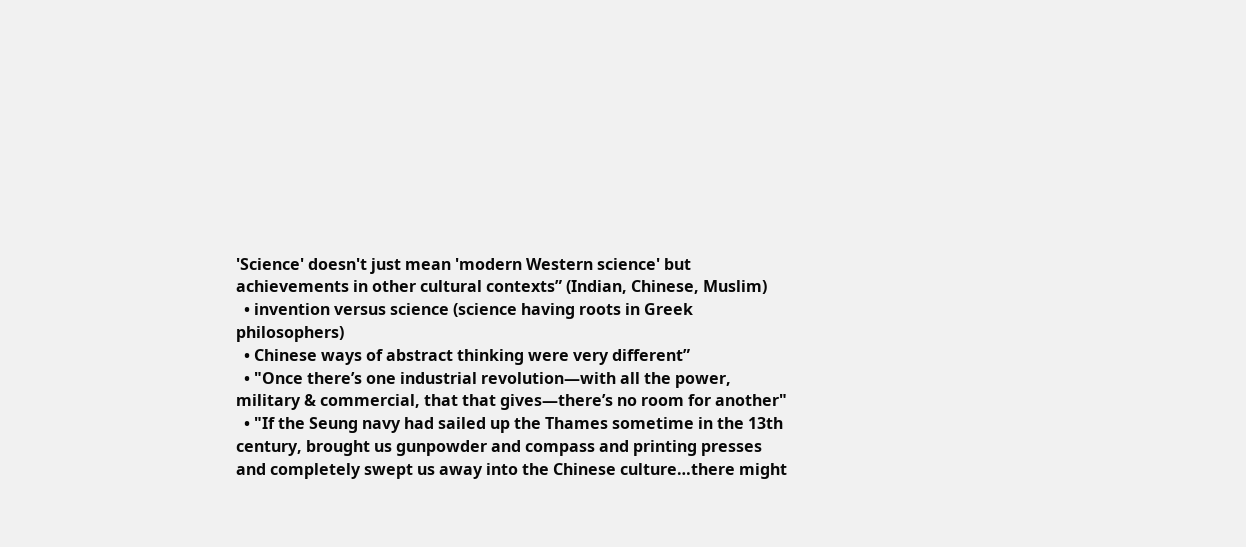'Science' doesn't just mean 'modern Western science' but achievements in other cultural contexts” (Indian, Chinese, Muslim)
  • invention versus science (science having roots in Greek philosophers)
  • Chinese ways of abstract thinking were very different”
  • "Once there’s one industrial revolution—with all the power, military & commercial, that that gives—there’s no room for another"
  • "If the Seung navy had sailed up the Thames sometime in the 13th century, brought us gunpowder and compass and printing presses and completely swept us away into the Chinese culture…there might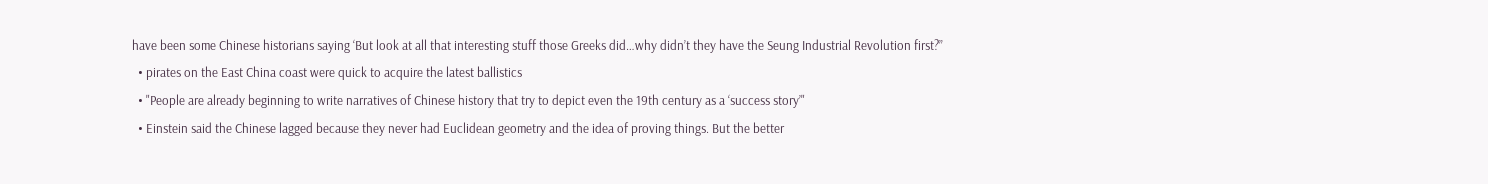have been some Chinese historians saying ‘But look at all that interesting stuff those Greeks did…why didn’t they have the Seung Industrial Revolution first?”
  • pirates on the East China coast were quick to acquire the latest ballistics
  • "People are already beginning to write narratives of Chinese history that try to depict even the 19th century as a ‘success story’"
  • Einstein said the Chinese lagged because they never had Euclidean geometry and the idea of proving things. But the better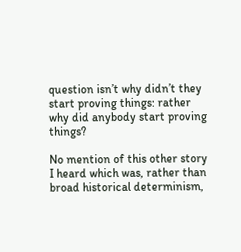question isn’t why didn’t they start proving things: rather why did anybody start proving things?

No mention of this other story I heard which was, rather than broad historical determinism,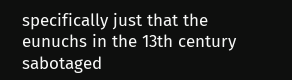specifically just that the eunuchs in the 13th century sabotaged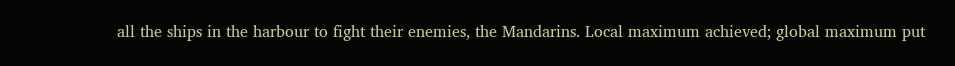all the ships in the harbour to fight their enemies, the Mandarins. Local maximum achieved; global maximum put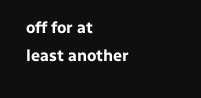off for at least another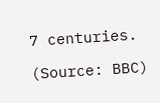7 centuries.

(Source: BBC)